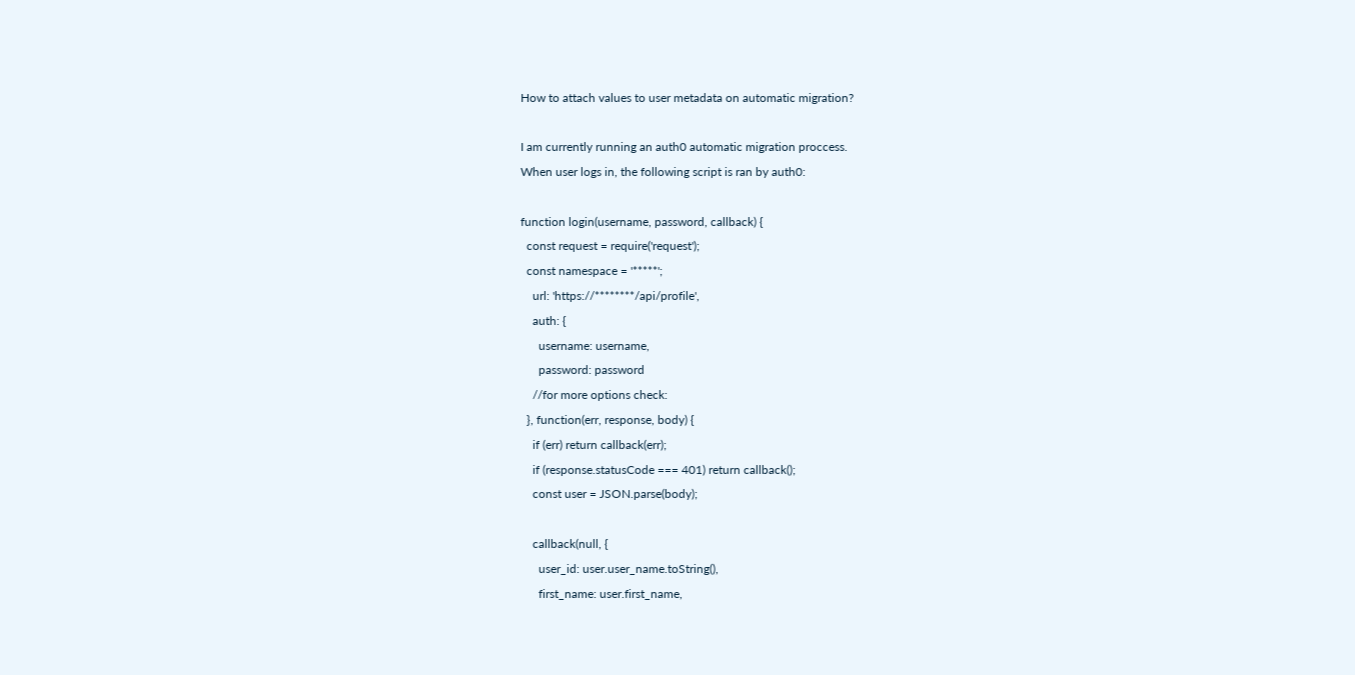How to attach values to user metadata on automatic migration?

I am currently running an auth0 automatic migration proccess.
When user logs in, the following script is ran by auth0:

function login(username, password, callback) {
  const request = require('request');
  const namespace = '*****';
    url: 'https://********/api/profile',
    auth: {
      username: username,
      password: password
    //for more options check:
  }, function(err, response, body) {
    if (err) return callback(err);
    if (response.statusCode === 401) return callback();
    const user = JSON.parse(body);

    callback(null, {
      user_id: user.user_name.toString(),
      first_name: user.first_name,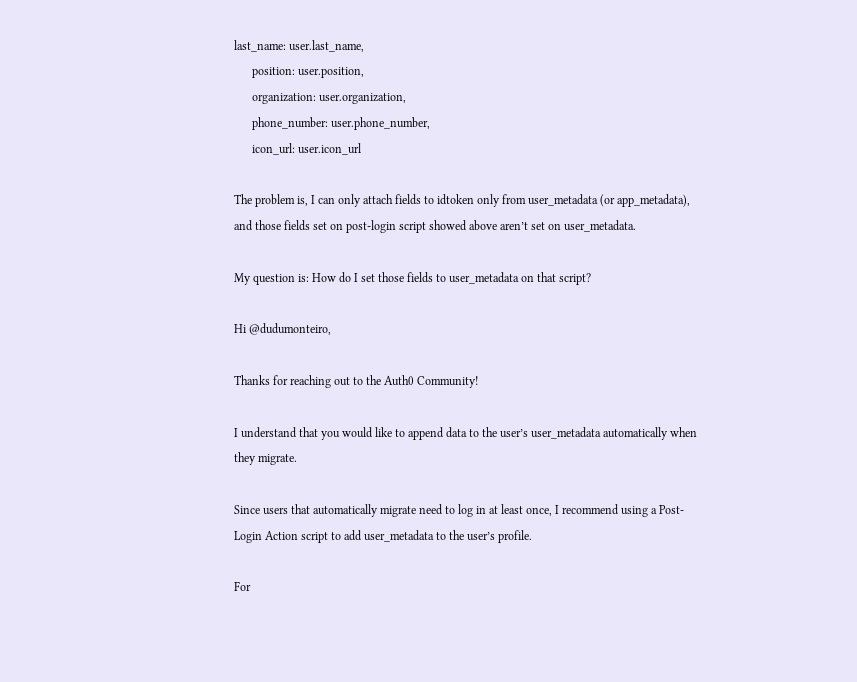last_name: user.last_name,
      position: user.position,
      organization: user.organization,
      phone_number: user.phone_number,
      icon_url: user.icon_url

The problem is, I can only attach fields to idtoken only from user_metadata (or app_metadata), and those fields set on post-login script showed above aren’t set on user_metadata.

My question is: How do I set those fields to user_metadata on that script?

Hi @dudumonteiro,

Thanks for reaching out to the Auth0 Community!

I understand that you would like to append data to the user’s user_metadata automatically when they migrate.

Since users that automatically migrate need to log in at least once, I recommend using a Post-Login Action script to add user_metadata to the user’s profile.

For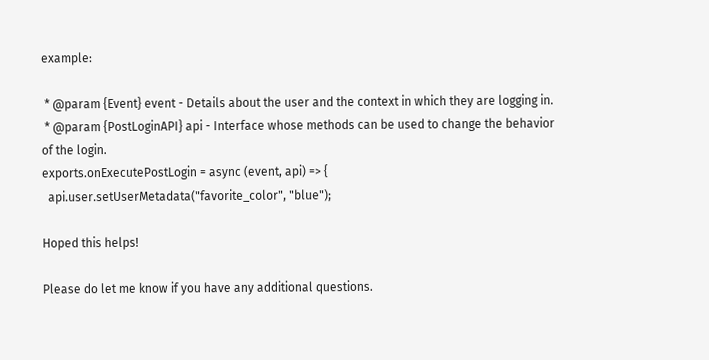example:

 * @param {Event} event - Details about the user and the context in which they are logging in.
 * @param {PostLoginAPI} api - Interface whose methods can be used to change the behavior of the login.
exports.onExecutePostLogin = async (event, api) => {
  api.user.setUserMetadata("favorite_color", "blue");

Hoped this helps!

Please do let me know if you have any additional questions.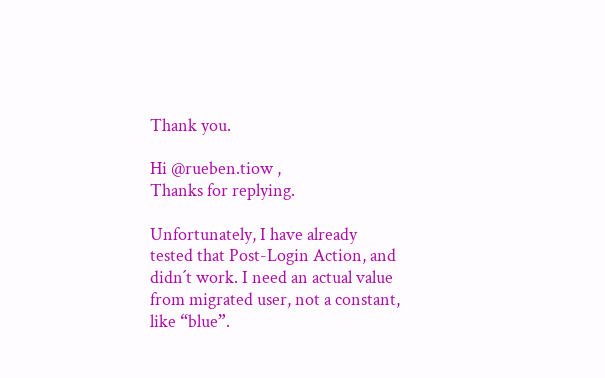Thank you.

Hi @rueben.tiow ,
Thanks for replying.

Unfortunately, I have already tested that Post-Login Action, and didn´t work. I need an actual value from migrated user, not a constant, like “blue”.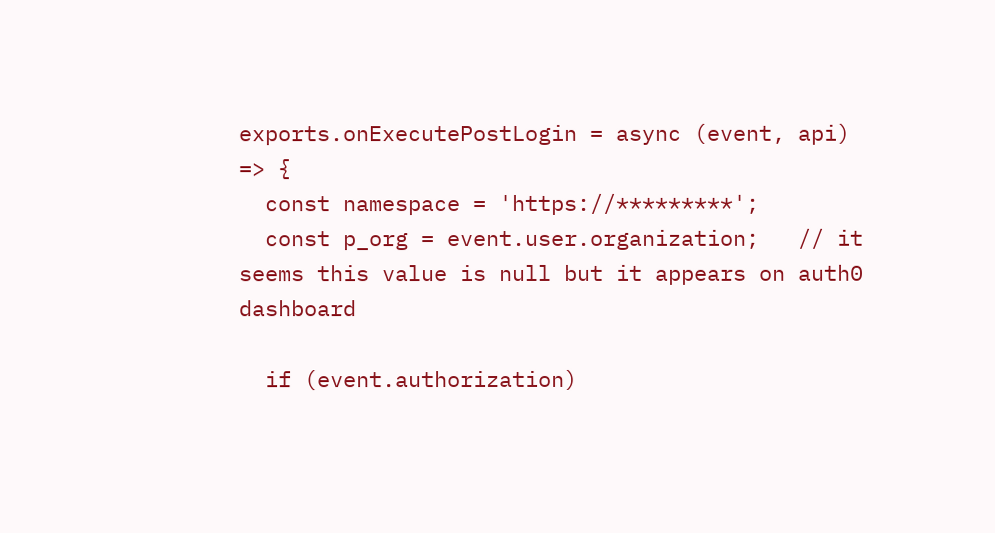exports.onExecutePostLogin = async (event, api) => {
  const namespace = 'https://*********';
  const p_org = event.user.organization;   // it seems this value is null but it appears on auth0 dashboard

  if (event.authorization)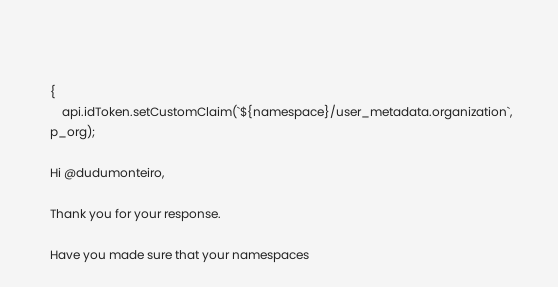{
    api.idToken.setCustomClaim(`${namespace}/user_metadata.organization`, p_org);

Hi @dudumonteiro,

Thank you for your response.

Have you made sure that your namespaces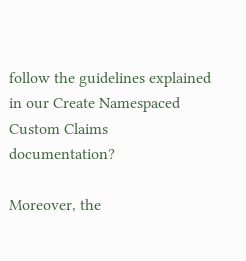follow the guidelines explained in our Create Namespaced Custom Claims documentation?

Moreover, the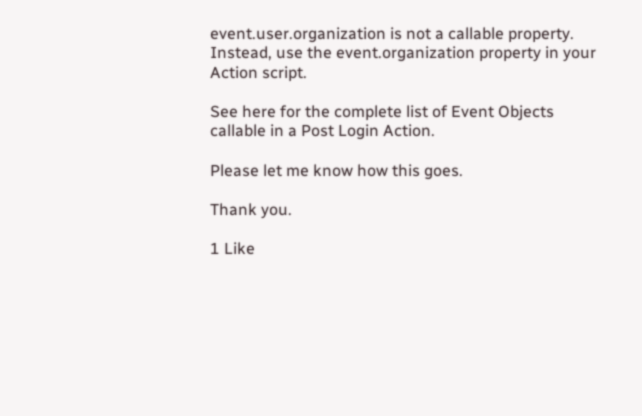event.user.organization is not a callable property. Instead, use the event.organization property in your Action script.

See here for the complete list of Event Objects callable in a Post Login Action.

Please let me know how this goes.

Thank you.

1 Like